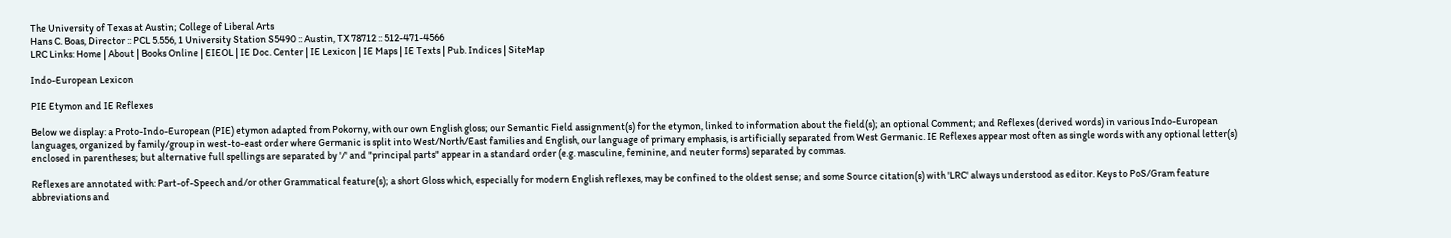The University of Texas at Austin; College of Liberal Arts
Hans C. Boas, Director :: PCL 5.556, 1 University Station S5490 :: Austin, TX 78712 :: 512-471-4566
LRC Links: Home | About | Books Online | EIEOL | IE Doc. Center | IE Lexicon | IE Maps | IE Texts | Pub. Indices | SiteMap

Indo-European Lexicon

PIE Etymon and IE Reflexes

Below we display: a Proto-Indo-European (PIE) etymon adapted from Pokorny, with our own English gloss; our Semantic Field assignment(s) for the etymon, linked to information about the field(s); an optional Comment; and Reflexes (derived words) in various Indo-European languages, organized by family/group in west-to-east order where Germanic is split into West/North/East families and English, our language of primary emphasis, is artificially separated from West Germanic. IE Reflexes appear most often as single words with any optional letter(s) enclosed in parentheses; but alternative full spellings are separated by '/' and "principal parts" appear in a standard order (e.g. masculine, feminine, and neuter forms) separated by commas.

Reflexes are annotated with: Part-of-Speech and/or other Grammatical feature(s); a short Gloss which, especially for modern English reflexes, may be confined to the oldest sense; and some Source citation(s) with 'LRC' always understood as editor. Keys to PoS/Gram feature abbreviations and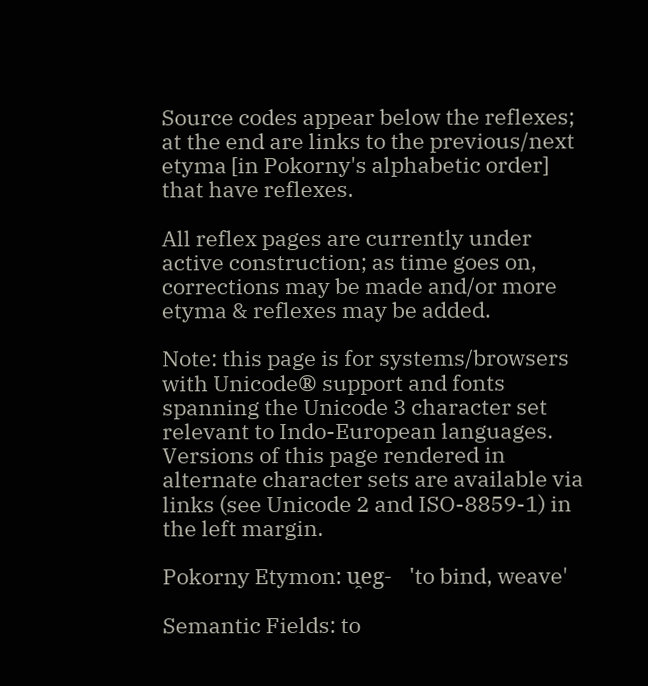Source codes appear below the reflexes; at the end are links to the previous/next etyma [in Pokorny's alphabetic order] that have reflexes.

All reflex pages are currently under active construction; as time goes on, corrections may be made and/or more etyma & reflexes may be added.

Note: this page is for systems/browsers with Unicode® support and fonts spanning the Unicode 3 character set relevant to Indo-European languages. Versions of this page rendered in alternate character sets are available via links (see Unicode 2 and ISO-8859-1) in the left margin.

Pokorny Etymon: u̯eg-   'to bind, weave'

Semantic Fields: to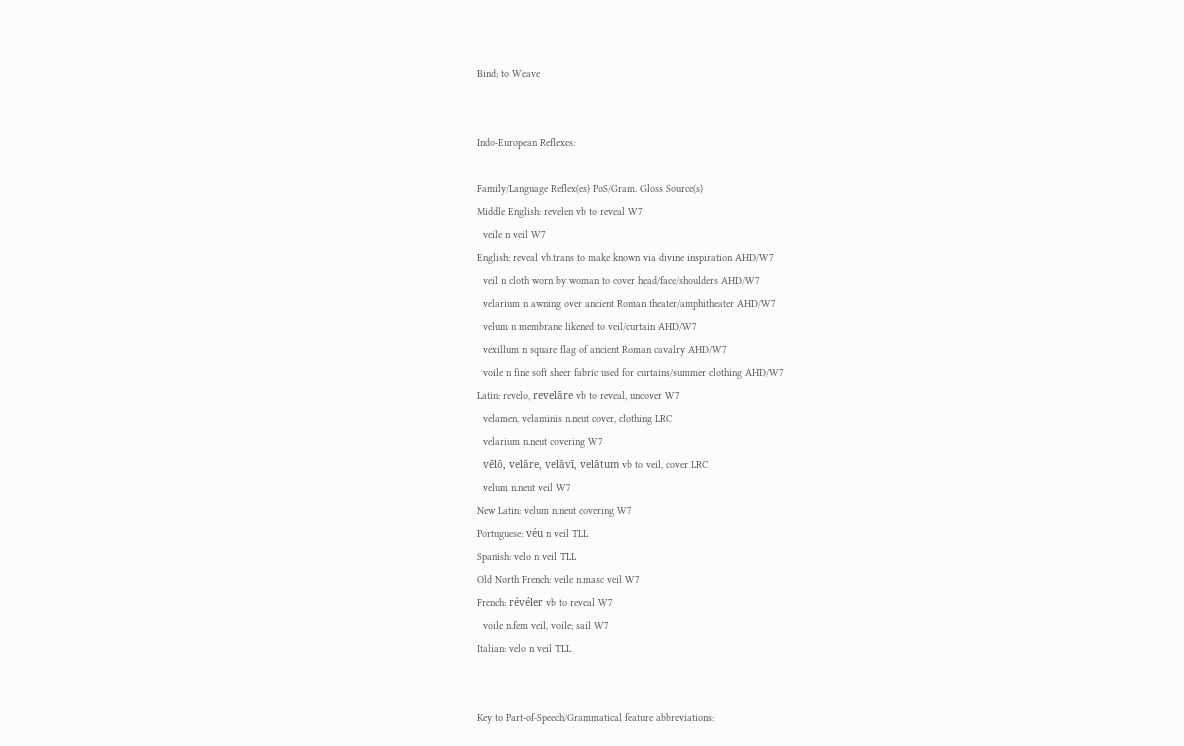Bind; to Weave


Indo-European Reflexes:

Family/Language Reflex(es) PoS/Gram. Gloss Source(s)
Middle English: revelen vb to reveal W7
  veile n veil W7
English: reveal vb.trans to make known via divine inspiration AHD/W7
  veil n cloth worn by woman to cover head/face/shoulders AHD/W7
  velarium n awning over ancient Roman theater/amphitheater AHD/W7
  velum n membrane likened to veil/curtain AHD/W7
  vexillum n square flag of ancient Roman cavalry AHD/W7
  voile n fine soft sheer fabric used for curtains/summer clothing AHD/W7
Latin: revelo, revelāre vb to reveal, uncover W7
  velamen, velaminis n.neut cover, clothing LRC
  velarium n.neut covering W7
  vēlō, velāre, velāvī, velātum vb to veil, cover LRC
  velum n.neut veil W7
New Latin: velum n.neut covering W7
Portuguese: véu n veil TLL
Spanish: velo n veil TLL
Old North French: veile n.masc veil W7
French: révéler vb to reveal W7
  voile n.fem veil, voile; sail W7
Italian: velo n veil TLL


Key to Part-of-Speech/Grammatical feature abbreviations: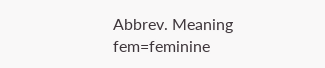Abbrev. Meaning
fem=feminine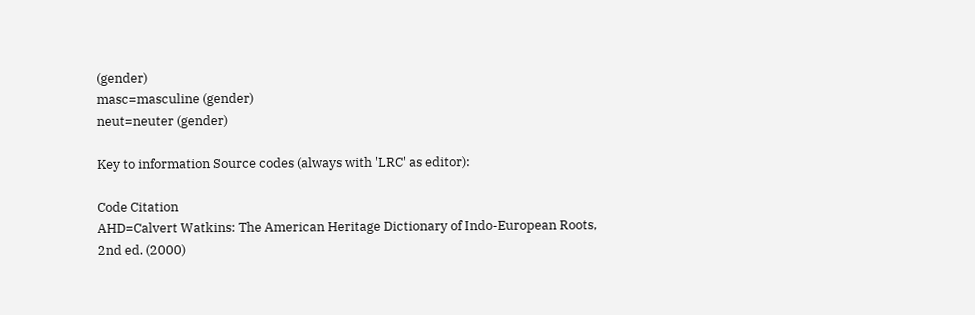(gender)
masc=masculine (gender)
neut=neuter (gender)

Key to information Source codes (always with 'LRC' as editor):

Code Citation
AHD=Calvert Watkins: The American Heritage Dictionary of Indo-European Roots, 2nd ed. (2000)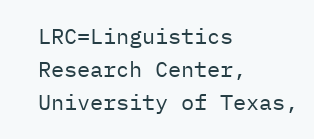LRC=Linguistics Research Center, University of Texas,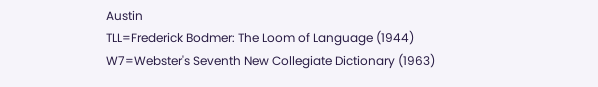Austin
TLL=Frederick Bodmer: The Loom of Language (1944)
W7=Webster's Seventh New Collegiate Dictionary (1963)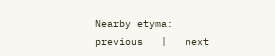Nearby etyma:    previous   |   next